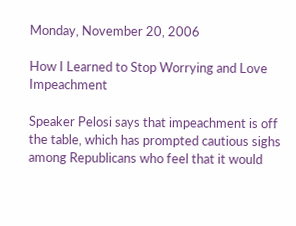Monday, November 20, 2006

How I Learned to Stop Worrying and Love Impeachment

Speaker Pelosi says that impeachment is off the table, which has prompted cautious sighs among Republicans who feel that it would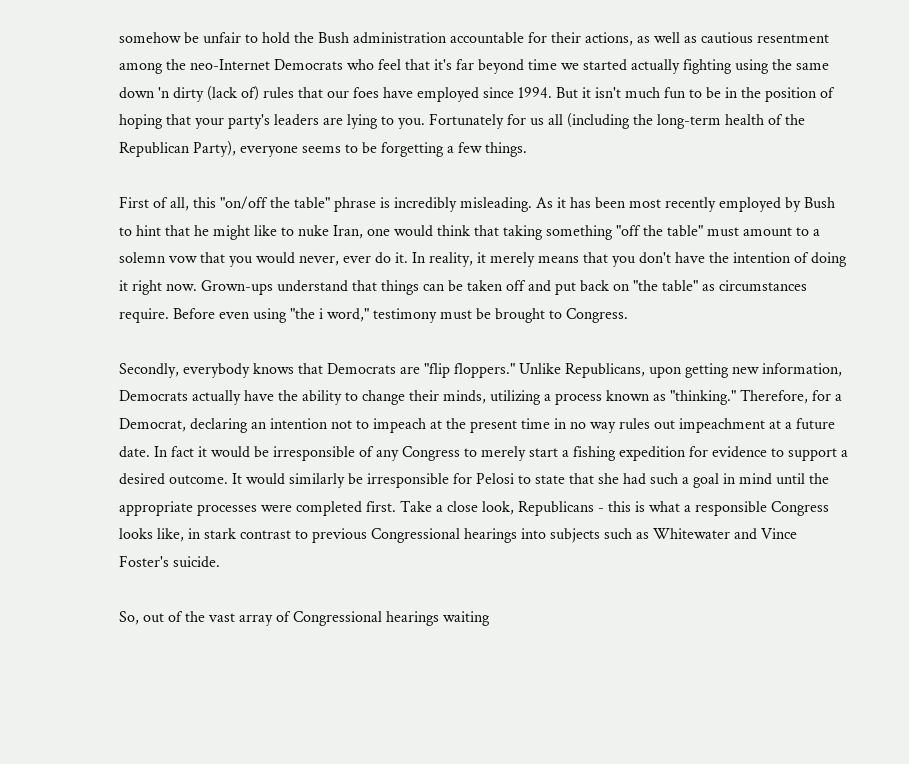somehow be unfair to hold the Bush administration accountable for their actions, as well as cautious resentment among the neo-Internet Democrats who feel that it's far beyond time we started actually fighting using the same down 'n dirty (lack of) rules that our foes have employed since 1994. But it isn't much fun to be in the position of hoping that your party's leaders are lying to you. Fortunately for us all (including the long-term health of the Republican Party), everyone seems to be forgetting a few things.

First of all, this "on/off the table" phrase is incredibly misleading. As it has been most recently employed by Bush to hint that he might like to nuke Iran, one would think that taking something "off the table" must amount to a solemn vow that you would never, ever do it. In reality, it merely means that you don't have the intention of doing it right now. Grown-ups understand that things can be taken off and put back on "the table" as circumstances require. Before even using "the i word," testimony must be brought to Congress.

Secondly, everybody knows that Democrats are "flip floppers." Unlike Republicans, upon getting new information, Democrats actually have the ability to change their minds, utilizing a process known as "thinking." Therefore, for a Democrat, declaring an intention not to impeach at the present time in no way rules out impeachment at a future date. In fact it would be irresponsible of any Congress to merely start a fishing expedition for evidence to support a desired outcome. It would similarly be irresponsible for Pelosi to state that she had such a goal in mind until the appropriate processes were completed first. Take a close look, Republicans - this is what a responsible Congress looks like, in stark contrast to previous Congressional hearings into subjects such as Whitewater and Vince Foster's suicide.

So, out of the vast array of Congressional hearings waiting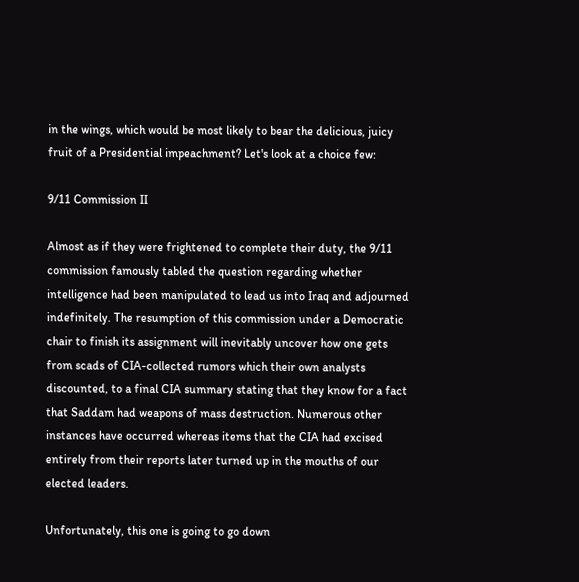in the wings, which would be most likely to bear the delicious, juicy fruit of a Presidential impeachment? Let's look at a choice few:

9/11 Commission II

Almost as if they were frightened to complete their duty, the 9/11 commission famously tabled the question regarding whether intelligence had been manipulated to lead us into Iraq and adjourned indefinitely. The resumption of this commission under a Democratic chair to finish its assignment will inevitably uncover how one gets from scads of CIA-collected rumors which their own analysts discounted, to a final CIA summary stating that they know for a fact that Saddam had weapons of mass destruction. Numerous other instances have occurred whereas items that the CIA had excised entirely from their reports later turned up in the mouths of our elected leaders.

Unfortunately, this one is going to go down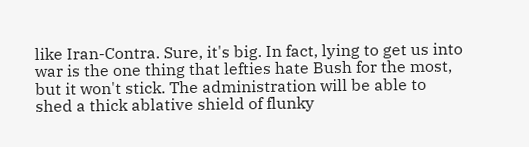like Iran-Contra. Sure, it's big. In fact, lying to get us into war is the one thing that lefties hate Bush for the most, but it won't stick. The administration will be able to shed a thick ablative shield of flunky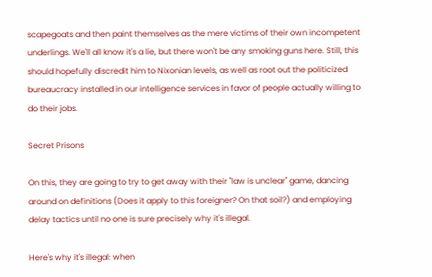scapegoats and then paint themselves as the mere victims of their own incompetent underlings. We'll all know it's a lie, but there won't be any smoking guns here. Still, this should hopefully discredit him to Nixonian levels, as well as root out the politicized bureaucracy installed in our intelligence services in favor of people actually willing to do their jobs.

Secret Prisons

On this, they are going to try to get away with their "law is unclear" game, dancing around on definitions (Does it apply to this foreigner? On that soil?) and employing delay tactics until no one is sure precisely why it's illegal.

Here's why it's illegal: when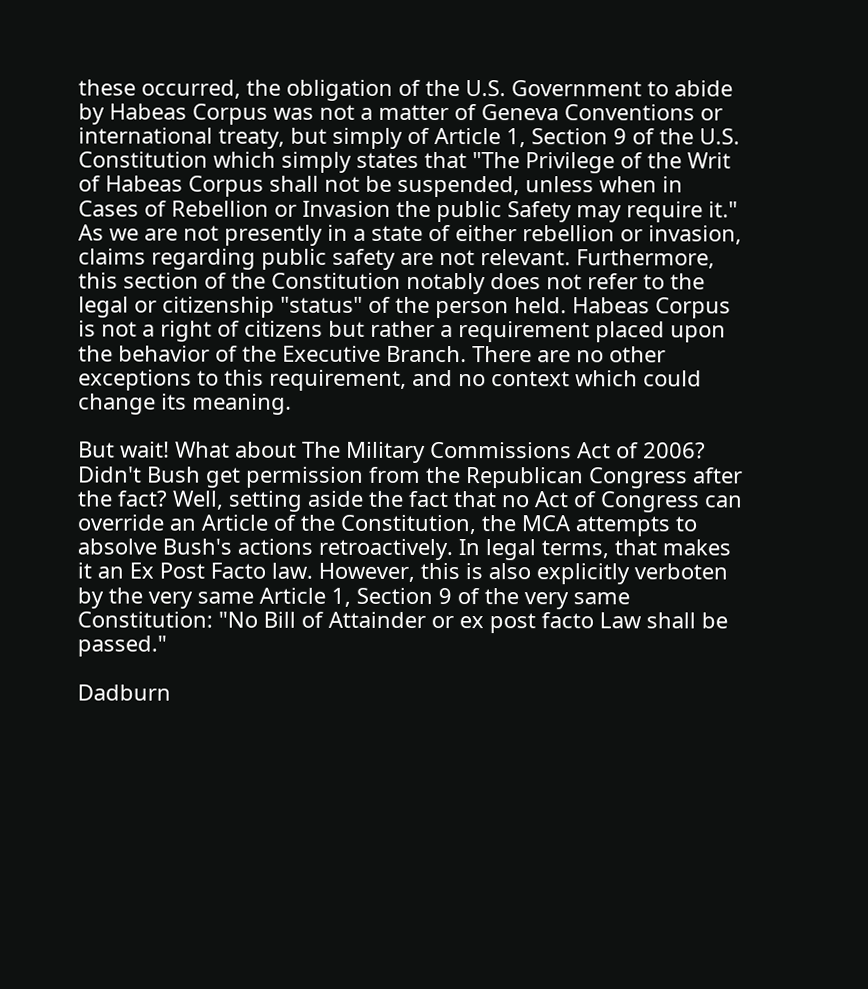these occurred, the obligation of the U.S. Government to abide by Habeas Corpus was not a matter of Geneva Conventions or international treaty, but simply of Article 1, Section 9 of the U.S. Constitution which simply states that "The Privilege of the Writ of Habeas Corpus shall not be suspended, unless when in Cases of Rebellion or Invasion the public Safety may require it." As we are not presently in a state of either rebellion or invasion, claims regarding public safety are not relevant. Furthermore, this section of the Constitution notably does not refer to the legal or citizenship "status" of the person held. Habeas Corpus is not a right of citizens but rather a requirement placed upon the behavior of the Executive Branch. There are no other exceptions to this requirement, and no context which could change its meaning.

But wait! What about The Military Commissions Act of 2006? Didn't Bush get permission from the Republican Congress after the fact? Well, setting aside the fact that no Act of Congress can override an Article of the Constitution, the MCA attempts to absolve Bush's actions retroactively. In legal terms, that makes it an Ex Post Facto law. However, this is also explicitly verboten by the very same Article 1, Section 9 of the very same Constitution: "No Bill of Attainder or ex post facto Law shall be passed."

Dadburn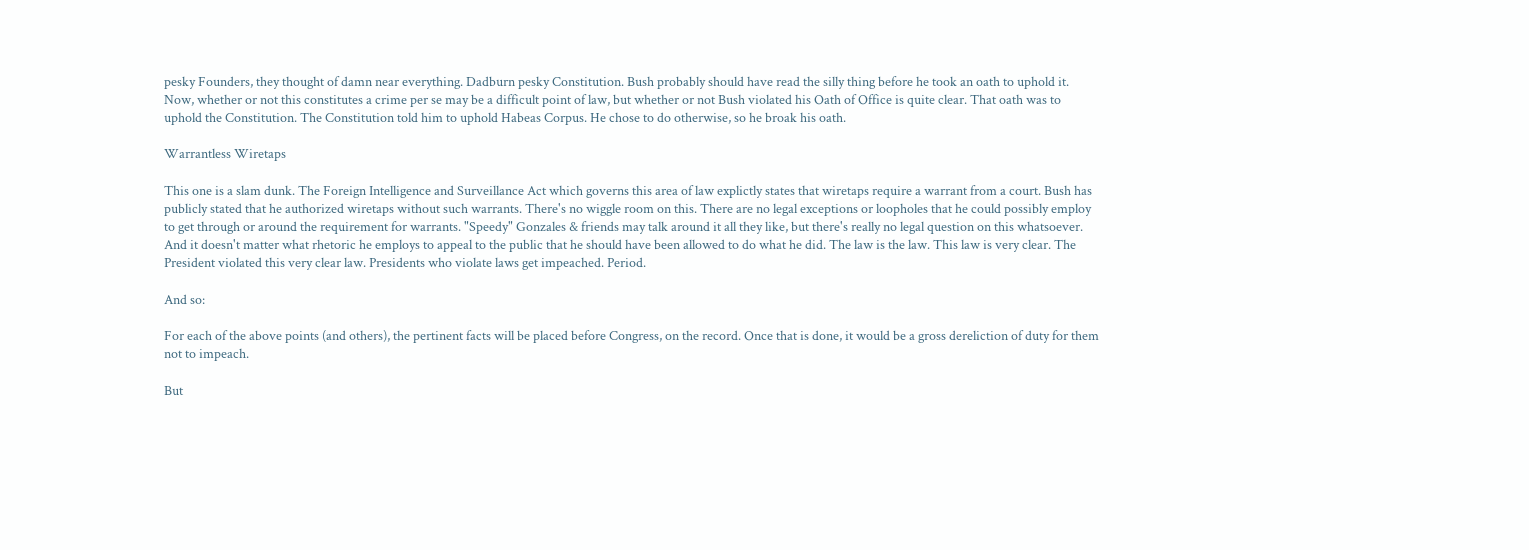pesky Founders, they thought of damn near everything. Dadburn pesky Constitution. Bush probably should have read the silly thing before he took an oath to uphold it. Now, whether or not this constitutes a crime per se may be a difficult point of law, but whether or not Bush violated his Oath of Office is quite clear. That oath was to uphold the Constitution. The Constitution told him to uphold Habeas Corpus. He chose to do otherwise, so he broak his oath.

Warrantless Wiretaps

This one is a slam dunk. The Foreign Intelligence and Surveillance Act which governs this area of law explictly states that wiretaps require a warrant from a court. Bush has publicly stated that he authorized wiretaps without such warrants. There's no wiggle room on this. There are no legal exceptions or loopholes that he could possibly employ to get through or around the requirement for warrants. "Speedy" Gonzales & friends may talk around it all they like, but there's really no legal question on this whatsoever. And it doesn't matter what rhetoric he employs to appeal to the public that he should have been allowed to do what he did. The law is the law. This law is very clear. The President violated this very clear law. Presidents who violate laws get impeached. Period.

And so:

For each of the above points (and others), the pertinent facts will be placed before Congress, on the record. Once that is done, it would be a gross dereliction of duty for them not to impeach.

But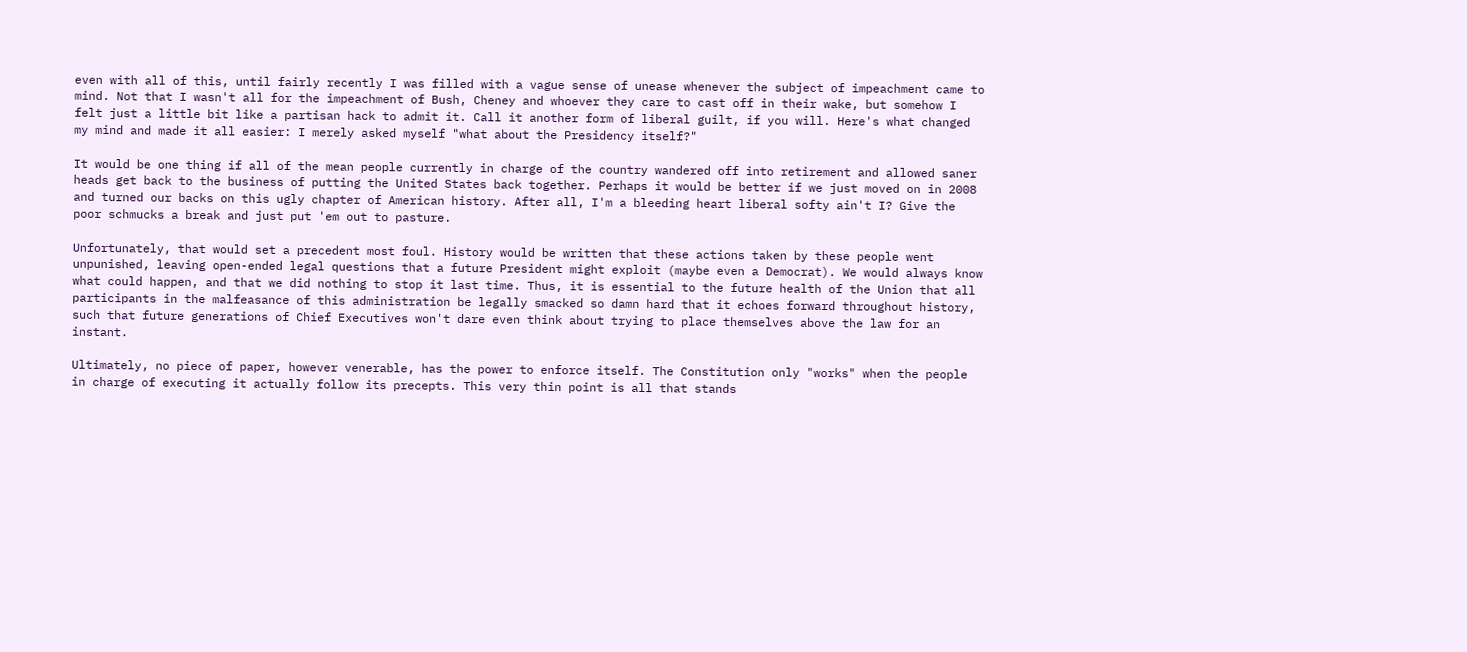even with all of this, until fairly recently I was filled with a vague sense of unease whenever the subject of impeachment came to mind. Not that I wasn't all for the impeachment of Bush, Cheney and whoever they care to cast off in their wake, but somehow I felt just a little bit like a partisan hack to admit it. Call it another form of liberal guilt, if you will. Here's what changed my mind and made it all easier: I merely asked myself "what about the Presidency itself?"

It would be one thing if all of the mean people currently in charge of the country wandered off into retirement and allowed saner heads get back to the business of putting the United States back together. Perhaps it would be better if we just moved on in 2008 and turned our backs on this ugly chapter of American history. After all, I'm a bleeding heart liberal softy ain't I? Give the poor schmucks a break and just put 'em out to pasture.

Unfortunately, that would set a precedent most foul. History would be written that these actions taken by these people went unpunished, leaving open-ended legal questions that a future President might exploit (maybe even a Democrat). We would always know what could happen, and that we did nothing to stop it last time. Thus, it is essential to the future health of the Union that all participants in the malfeasance of this administration be legally smacked so damn hard that it echoes forward throughout history, such that future generations of Chief Executives won't dare even think about trying to place themselves above the law for an instant.

Ultimately, no piece of paper, however venerable, has the power to enforce itself. The Constitution only "works" when the people in charge of executing it actually follow its precepts. This very thin point is all that stands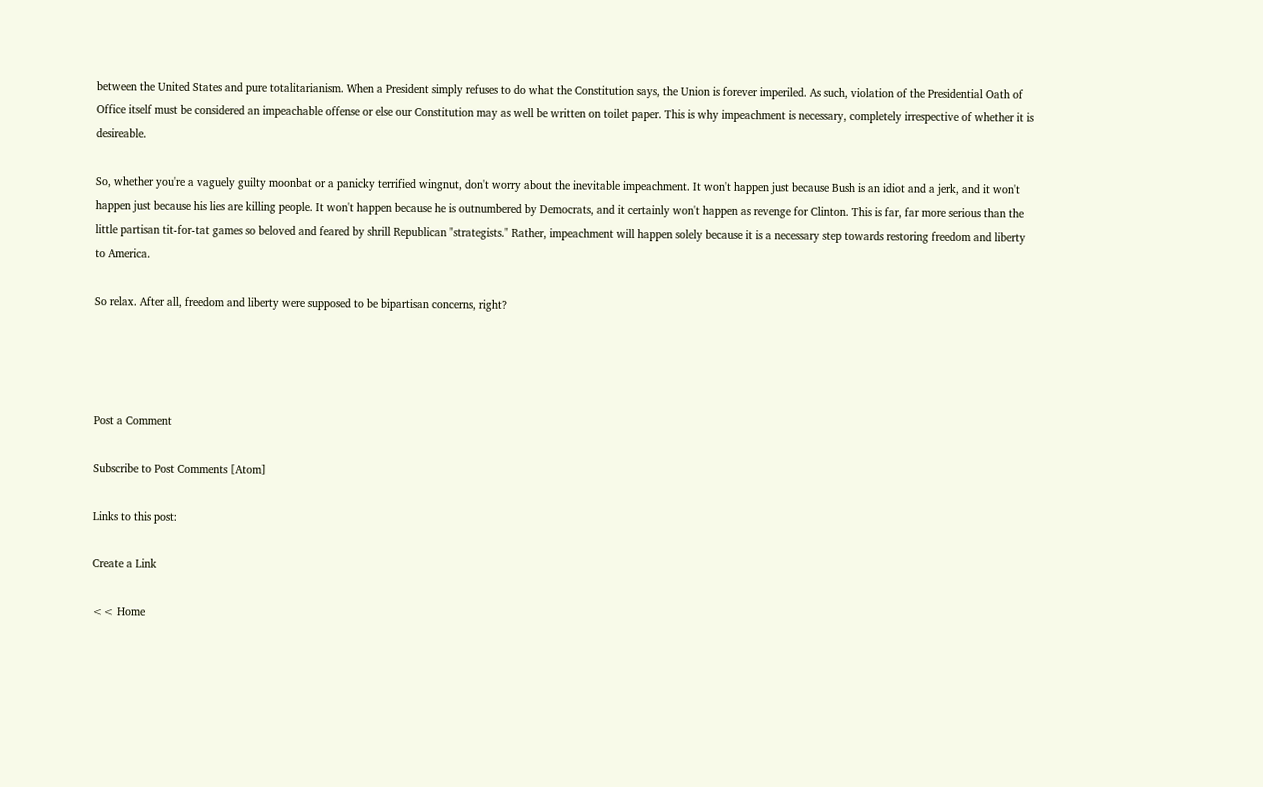between the United States and pure totalitarianism. When a President simply refuses to do what the Constitution says, the Union is forever imperiled. As such, violation of the Presidential Oath of Office itself must be considered an impeachable offense or else our Constitution may as well be written on toilet paper. This is why impeachment is necessary, completely irrespective of whether it is desireable.

So, whether you're a vaguely guilty moonbat or a panicky terrified wingnut, don't worry about the inevitable impeachment. It won't happen just because Bush is an idiot and a jerk, and it won't happen just because his lies are killing people. It won't happen because he is outnumbered by Democrats, and it certainly won't happen as revenge for Clinton. This is far, far more serious than the little partisan tit-for-tat games so beloved and feared by shrill Republican "strategists." Rather, impeachment will happen solely because it is a necessary step towards restoring freedom and liberty to America.

So relax. After all, freedom and liberty were supposed to be bipartisan concerns, right?




Post a Comment

Subscribe to Post Comments [Atom]

Links to this post:

Create a Link

<< Home